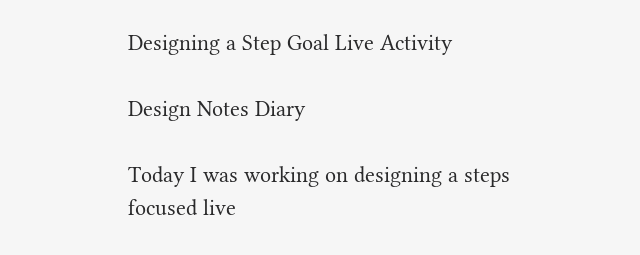Designing a Step Goal Live Activity

Design Notes Diary

Today I was working on designing a steps focused live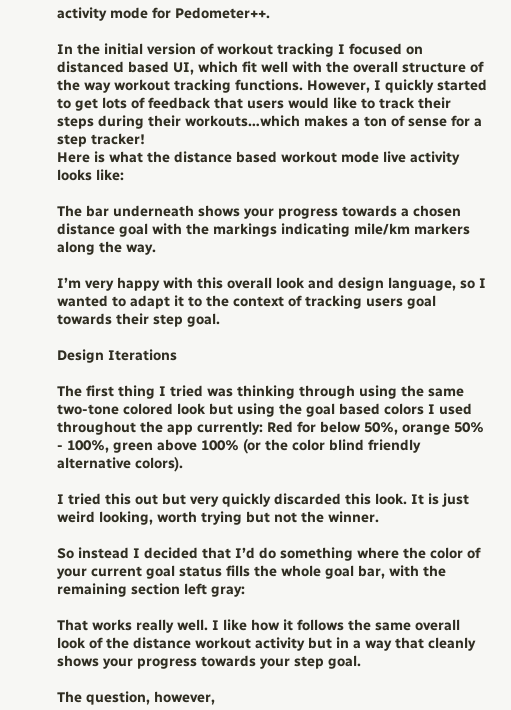activity mode for Pedometer++.

In the initial version of workout tracking I focused on distanced based UI, which fit well with the overall structure of the way workout tracking functions. However, I quickly started to get lots of feedback that users would like to track their steps during their workouts…which makes a ton of sense for a step tracker!
Here is what the distance based workout mode live activity looks like:

The bar underneath shows your progress towards a chosen distance goal with the markings indicating mile/km markers along the way.

I’m very happy with this overall look and design language, so I wanted to adapt it to the context of tracking users goal towards their step goal.

Design Iterations

The first thing I tried was thinking through using the same two-tone colored look but using the goal based colors I used throughout the app currently: Red for below 50%, orange 50% - 100%, green above 100% (or the color blind friendly alternative colors).

I tried this out but very quickly discarded this look. It is just weird looking, worth trying but not the winner.

So instead I decided that I’d do something where the color of your current goal status fills the whole goal bar, with the remaining section left gray:

That works really well. I like how it follows the same overall look of the distance workout activity but in a way that cleanly shows your progress towards your step goal.

The question, however,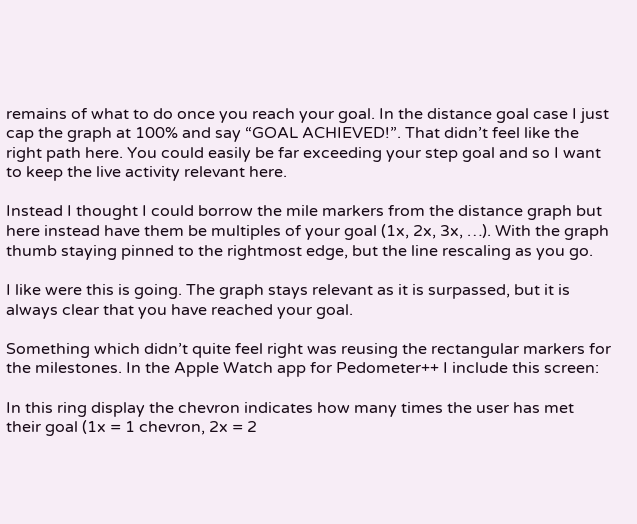remains of what to do once you reach your goal. In the distance goal case I just cap the graph at 100% and say “GOAL ACHIEVED!”. That didn’t feel like the right path here. You could easily be far exceeding your step goal and so I want to keep the live activity relevant here.

Instead I thought I could borrow the mile markers from the distance graph but here instead have them be multiples of your goal (1x, 2x, 3x, …). With the graph thumb staying pinned to the rightmost edge, but the line rescaling as you go.

I like were this is going. The graph stays relevant as it is surpassed, but it is always clear that you have reached your goal.

Something which didn’t quite feel right was reusing the rectangular markers for the milestones. In the Apple Watch app for Pedometer++ I include this screen:

In this ring display the chevron indicates how many times the user has met their goal (1x = 1 chevron, 2x = 2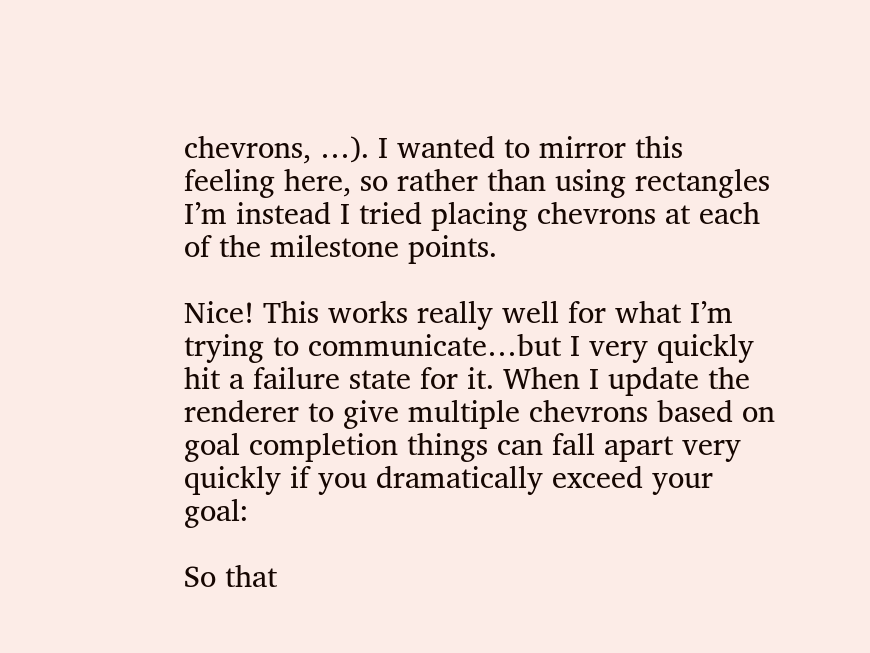chevrons, …). I wanted to mirror this feeling here, so rather than using rectangles I’m instead I tried placing chevrons at each of the milestone points.

Nice! This works really well for what I’m trying to communicate…but I very quickly hit a failure state for it. When I update the renderer to give multiple chevrons based on goal completion things can fall apart very quickly if you dramatically exceed your goal:

So that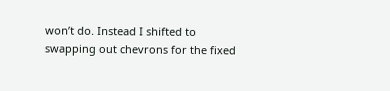won’t do. Instead I shifted to swapping out chevrons for the fixed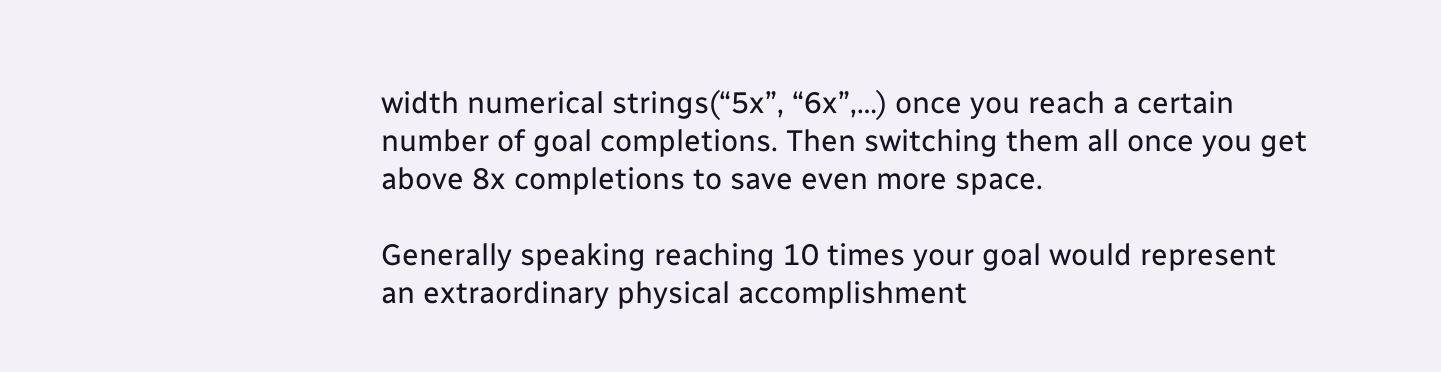width numerical strings(“5x”, “6x”,…) once you reach a certain number of goal completions. Then switching them all once you get above 8x completions to save even more space.

Generally speaking reaching 10 times your goal would represent an extraordinary physical accomplishment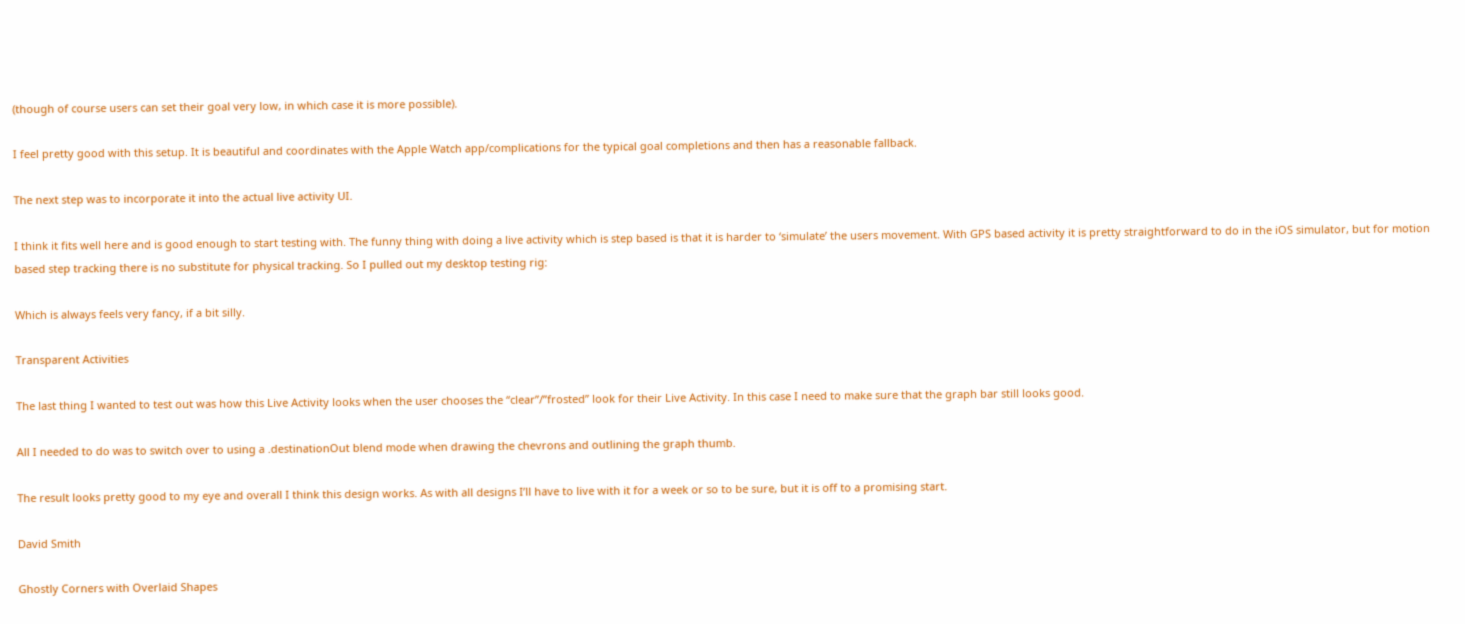(though of course users can set their goal very low, in which case it is more possible).

I feel pretty good with this setup. It is beautiful and coordinates with the Apple Watch app/complications for the typical goal completions and then has a reasonable fallback.

The next step was to incorporate it into the actual live activity UI.

I think it fits well here and is good enough to start testing with. The funny thing with doing a live activity which is step based is that it is harder to ‘simulate’ the users movement. With GPS based activity it is pretty straightforward to do in the iOS simulator, but for motion based step tracking there is no substitute for physical tracking. So I pulled out my desktop testing rig:

Which is always feels very fancy, if a bit silly.

Transparent Activities

The last thing I wanted to test out was how this Live Activity looks when the user chooses the “clear”/”frosted” look for their Live Activity. In this case I need to make sure that the graph bar still looks good.

All I needed to do was to switch over to using a .destinationOut blend mode when drawing the chevrons and outlining the graph thumb.

The result looks pretty good to my eye and overall I think this design works. As with all designs I’ll have to live with it for a week or so to be sure, but it is off to a promising start.

David Smith

Ghostly Corners with Overlaid Shapes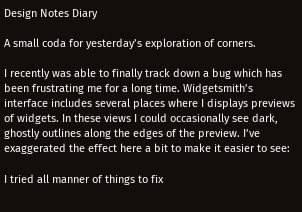Design Notes Diary

A small coda for yesterday’s exploration of corners.

I recently was able to finally track down a bug which has been frustrating me for a long time. Widgetsmith’s interface includes several places where I displays previews of widgets. In these views I could occasionally see dark, ghostly outlines along the edges of the preview. I’ve exaggerated the effect here a bit to make it easier to see:

I tried all manner of things to fix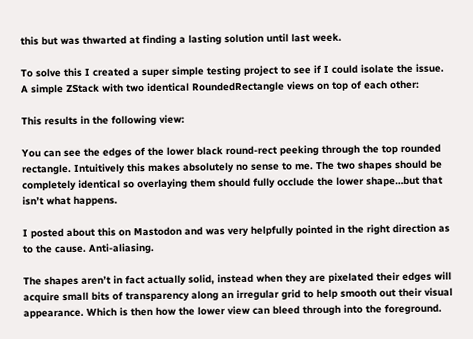this but was thwarted at finding a lasting solution until last week.

To solve this I created a super simple testing project to see if I could isolate the issue. A simple ZStack with two identical RoundedRectangle views on top of each other:

This results in the following view:

You can see the edges of the lower black round-rect peeking through the top rounded rectangle. Intuitively this makes absolutely no sense to me. The two shapes should be completely identical so overlaying them should fully occlude the lower shape…but that isn’t what happens.

I posted about this on Mastodon and was very helpfully pointed in the right direction as to the cause. Anti-aliasing.

The shapes aren’t in fact actually solid, instead when they are pixelated their edges will acquire small bits of transparency along an irregular grid to help smooth out their visual appearance. Which is then how the lower view can bleed through into the foreground.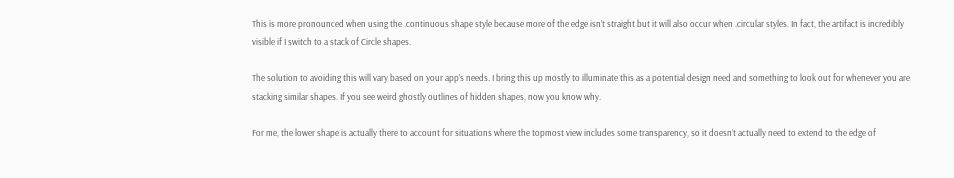This is more pronounced when using the .continuous shape style because more of the edge isn’t straight but it will also occur when .circular styles. In fact, the artifact is incredibly visible if I switch to a stack of Circle shapes.

The solution to avoiding this will vary based on your app’s needs. I bring this up mostly to illuminate this as a potential design need and something to look out for whenever you are stacking similar shapes. If you see weird ghostly outlines of hidden shapes, now you know why.

For me, the lower shape is actually there to account for situations where the topmost view includes some transparency, so it doesn’t actually need to extend to the edge of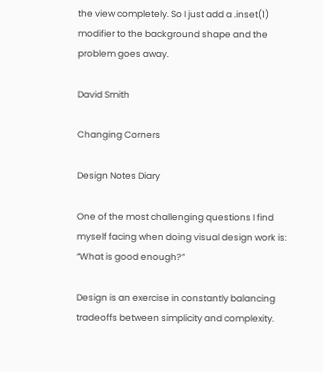the view completely. So I just add a .inset(1) modifier to the background shape and the problem goes away.

David Smith

Changing Corners

Design Notes Diary

One of the most challenging questions I find myself facing when doing visual design work is: “What is good enough?”

Design is an exercise in constantly balancing tradeoffs between simplicity and complexity.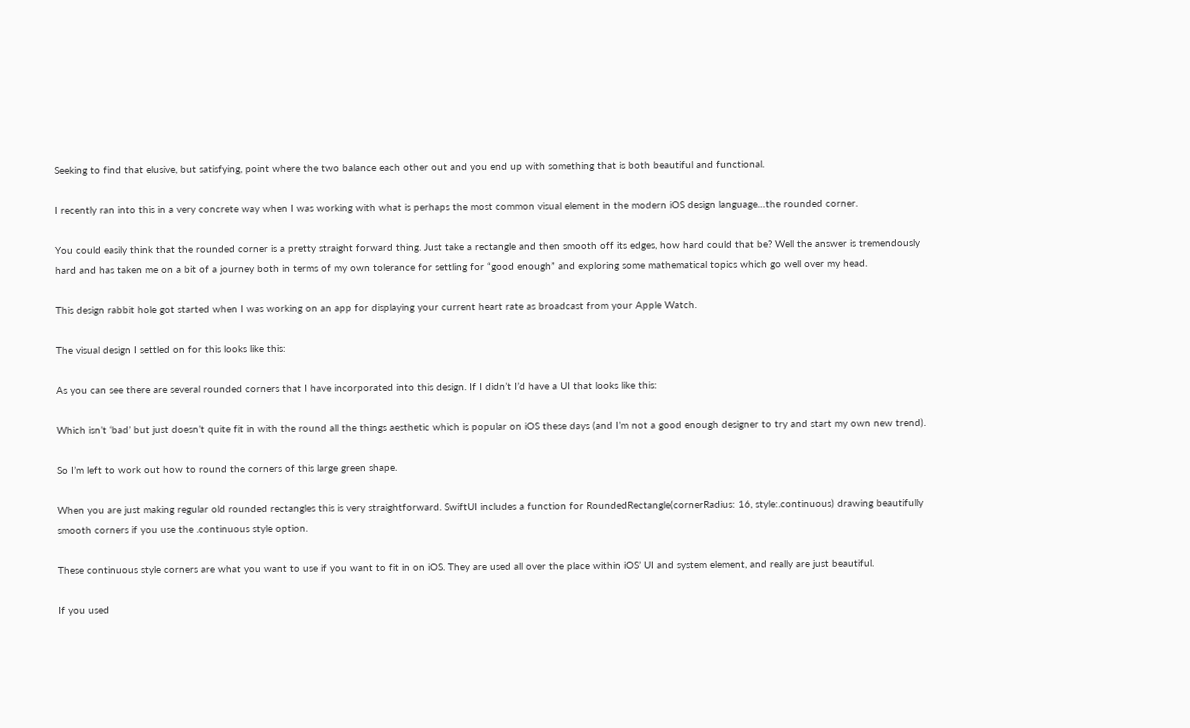Seeking to find that elusive, but satisfying, point where the two balance each other out and you end up with something that is both beautiful and functional.

I recently ran into this in a very concrete way when I was working with what is perhaps the most common visual element in the modern iOS design language…the rounded corner.

You could easily think that the rounded corner is a pretty straight forward thing. Just take a rectangle and then smooth off its edges, how hard could that be? Well the answer is tremendously hard and has taken me on a bit of a journey both in terms of my own tolerance for settling for “good enough” and exploring some mathematical topics which go well over my head.

This design rabbit hole got started when I was working on an app for displaying your current heart rate as broadcast from your Apple Watch.

The visual design I settled on for this looks like this:

As you can see there are several rounded corners that I have incorporated into this design. If I didn’t I’d have a UI that looks like this:

Which isn’t ‘bad’ but just doesn’t quite fit in with the round all the things aesthetic which is popular on iOS these days (and I’m not a good enough designer to try and start my own new trend).

So I’m left to work out how to round the corners of this large green shape.

When you are just making regular old rounded rectangles this is very straightforward. SwiftUI includes a function for RoundedRectangle(cornerRadius: 16, style:.continuous) drawing beautifully smooth corners if you use the .continuous style option.

These continuous style corners are what you want to use if you want to fit in on iOS. They are used all over the place within iOS’ UI and system element, and really are just beautiful.

If you used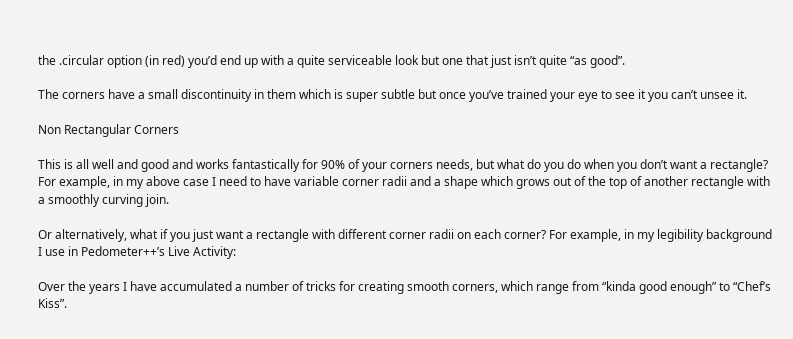the .circular option (in red) you’d end up with a quite serviceable look but one that just isn’t quite “as good”.

The corners have a small discontinuity in them which is super subtle but once you’ve trained your eye to see it you can’t unsee it.

Non Rectangular Corners

This is all well and good and works fantastically for 90% of your corners needs, but what do you do when you don’t want a rectangle? For example, in my above case I need to have variable corner radii and a shape which grows out of the top of another rectangle with a smoothly curving join.

Or alternatively, what if you just want a rectangle with different corner radii on each corner? For example, in my legibility background I use in Pedometer++’s Live Activity:

Over the years I have accumulated a number of tricks for creating smooth corners, which range from “kinda good enough” to “Chef’s Kiss”.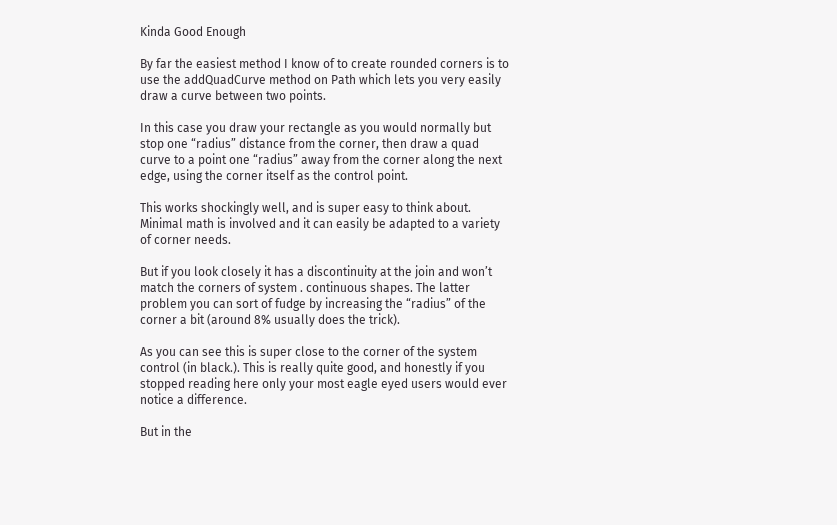Kinda Good Enough

By far the easiest method I know of to create rounded corners is to use the addQuadCurve method on Path which lets you very easily draw a curve between two points.

In this case you draw your rectangle as you would normally but stop one “radius” distance from the corner, then draw a quad curve to a point one “radius” away from the corner along the next edge, using the corner itself as the control point.

This works shockingly well, and is super easy to think about. Minimal math is involved and it can easily be adapted to a variety of corner needs.

But if you look closely it has a discontinuity at the join and won’t match the corners of system . continuous shapes. The latter problem you can sort of fudge by increasing the “radius” of the corner a bit (around 8% usually does the trick).

As you can see this is super close to the corner of the system control (in black.). This is really quite good, and honestly if you stopped reading here only your most eagle eyed users would ever notice a difference.

But in the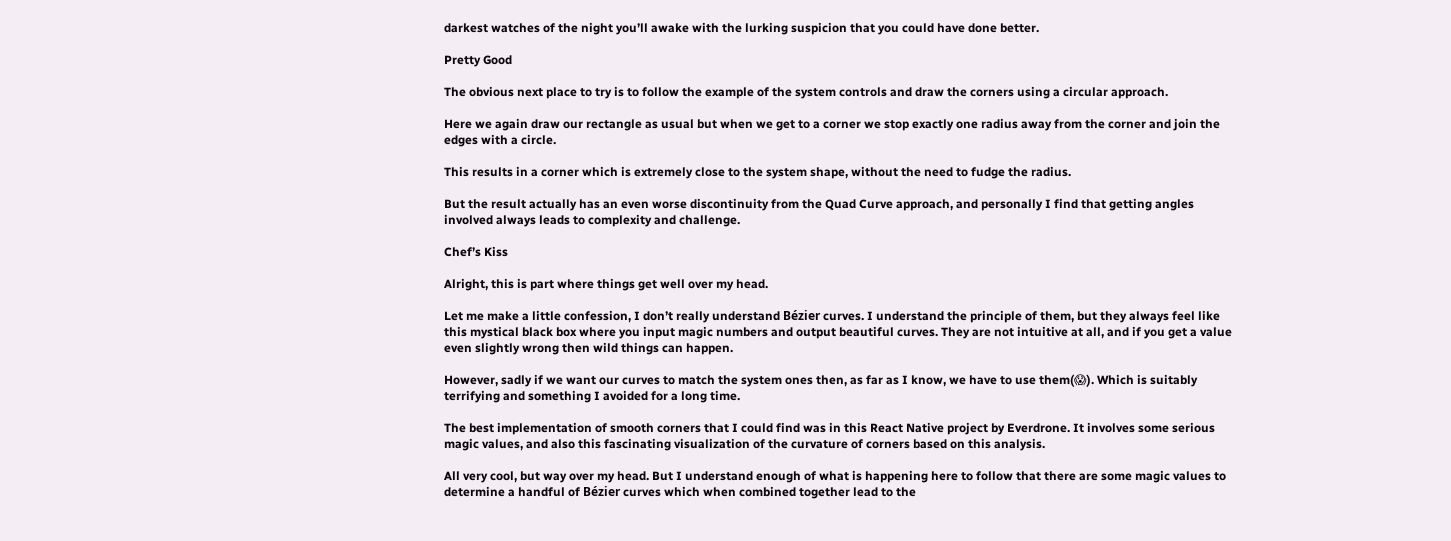darkest watches of the night you’ll awake with the lurking suspicion that you could have done better.

Pretty Good

The obvious next place to try is to follow the example of the system controls and draw the corners using a circular approach.

Here we again draw our rectangle as usual but when we get to a corner we stop exactly one radius away from the corner and join the edges with a circle.

This results in a corner which is extremely close to the system shape, without the need to fudge the radius.

But the result actually has an even worse discontinuity from the Quad Curve approach, and personally I find that getting angles involved always leads to complexity and challenge.

Chef’s Kiss

Alright, this is part where things get well over my head.

Let me make a little confession, I don’t really understand Bézier curves. I understand the principle of them, but they always feel like this mystical black box where you input magic numbers and output beautiful curves. They are not intuitive at all, and if you get a value even slightly wrong then wild things can happen.

However, sadly if we want our curves to match the system ones then, as far as I know, we have to use them(😱). Which is suitably terrifying and something I avoided for a long time.

The best implementation of smooth corners that I could find was in this React Native project by Everdrone. It involves some serious magic values, and also this fascinating visualization of the curvature of corners based on this analysis.

All very cool, but way over my head. But I understand enough of what is happening here to follow that there are some magic values to determine a handful of Bézier curves which when combined together lead to the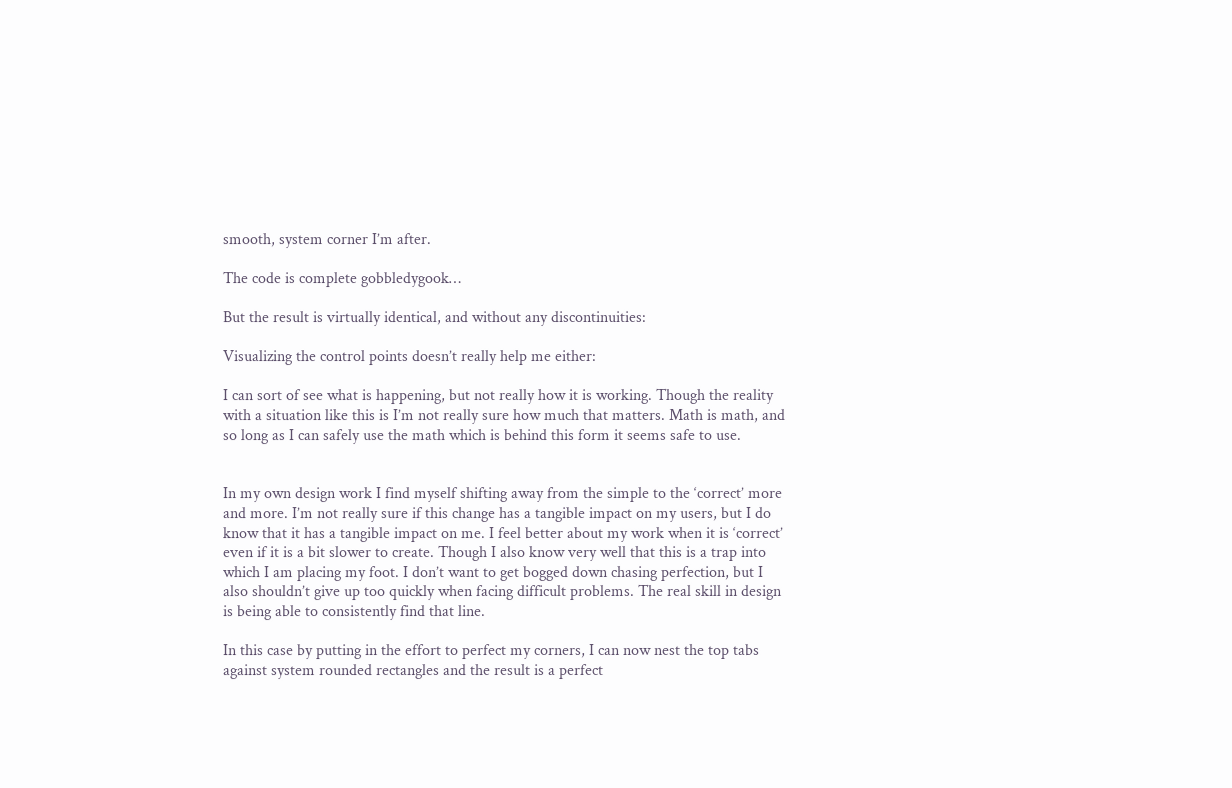smooth, system corner I’m after.

The code is complete gobbledygook…

But the result is virtually identical, and without any discontinuities:

Visualizing the control points doesn’t really help me either:

I can sort of see what is happening, but not really how it is working. Though the reality with a situation like this is I’m not really sure how much that matters. Math is math, and so long as I can safely use the math which is behind this form it seems safe to use.


In my own design work I find myself shifting away from the simple to the ‘correct’ more and more. I’m not really sure if this change has a tangible impact on my users, but I do know that it has a tangible impact on me. I feel better about my work when it is ‘correct’ even if it is a bit slower to create. Though I also know very well that this is a trap into which I am placing my foot. I don’t want to get bogged down chasing perfection, but I also shouldn’t give up too quickly when facing difficult problems. The real skill in design is being able to consistently find that line.

In this case by putting in the effort to perfect my corners, I can now nest the top tabs against system rounded rectangles and the result is a perfect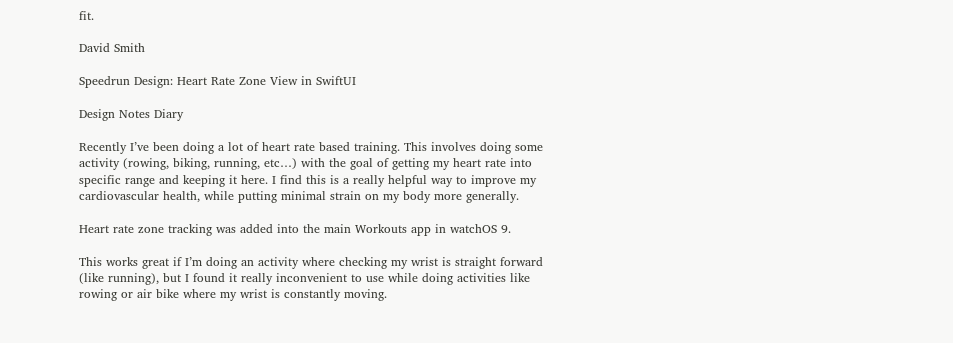fit.

David Smith

Speedrun Design: Heart Rate Zone View in SwiftUI

Design Notes Diary

Recently I’ve been doing a lot of heart rate based training. This involves doing some activity (rowing, biking, running, etc…) with the goal of getting my heart rate into specific range and keeping it here. I find this is a really helpful way to improve my cardiovascular health, while putting minimal strain on my body more generally.

Heart rate zone tracking was added into the main Workouts app in watchOS 9.

This works great if I’m doing an activity where checking my wrist is straight forward (like running), but I found it really inconvenient to use while doing activities like rowing or air bike where my wrist is constantly moving.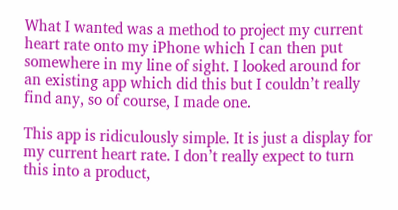What I wanted was a method to project my current heart rate onto my iPhone which I can then put somewhere in my line of sight. I looked around for an existing app which did this but I couldn’t really find any, so of course, I made one.

This app is ridiculously simple. It is just a display for my current heart rate. I don’t really expect to turn this into a product,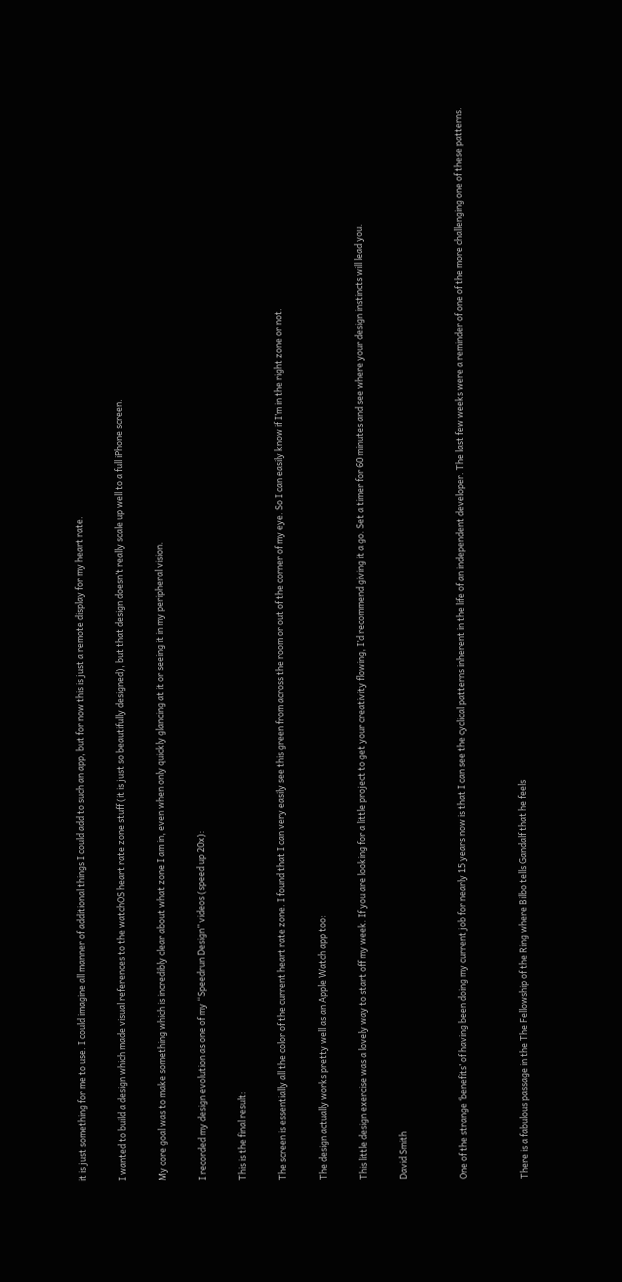it is just something for me to use. I could imagine all manner of additional things I could add to such an app, but for now this is just a remote display for my heart rate.

I wanted to build a design which made visual references to the watchOS heart rate zone stuff (it is just so beautifully designed), but that design doesn’t really scale up well to a full iPhone screen.

My core goal was to make something which is incredibly clear about what zone I am in, even when only quickly glancing at it or seeing it in my peripheral vision.

I recorded my design evolution as one of my “Speedrun Design” videos (speed up 20x):

This is the final result:

The screen is essentially all the color of the current heart rate zone. I found that I can very easily see this green from across the room or out of the corner of my eye. So I can easily know if I’m in the right zone or not.

The design actually works pretty well as an Apple Watch app too:

This little design exercise was a lovely way to start off my week. If you are looking for a little project to get your creativity flowing, I’d recommend giving it a go. Set a timer for 60 minutes and see where your design instincts will lead you.

David Smith


One of the strange ‘benefits’ of having been doing my current job for nearly 15 years now is that I can see the cyclical patterns inherent in the life of an independent developer. The last few weeks were a reminder of one of the more challenging one of these patterns.


There is a fabulous passage in the The Fellowship of the Ring where Bilbo tells Gandalf that he feels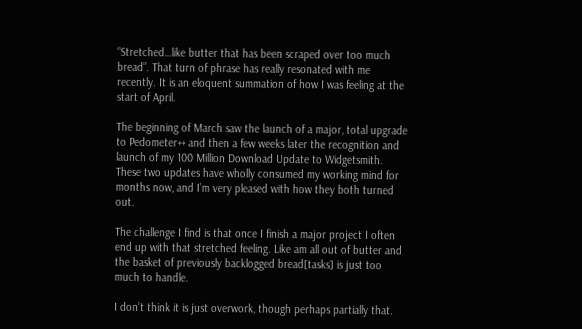“Stretched…like butter that has been scraped over too much bread”. That turn of phrase has really resonated with me recently. It is an eloquent summation of how I was feeling at the start of April.

The beginning of March saw the launch of a major, total upgrade to Pedometer++ and then a few weeks later the recognition and launch of my 100 Million Download Update to Widgetsmith. These two updates have wholly consumed my working mind for months now, and I’m very pleased with how they both turned out.

The challenge I find is that once I finish a major project I often end up with that stretched feeling. Like am all out of butter and the basket of previously backlogged bread[tasks] is just too much to handle.

I don’t think it is just overwork, though perhaps partially that.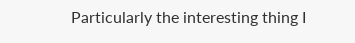Particularly the interesting thing I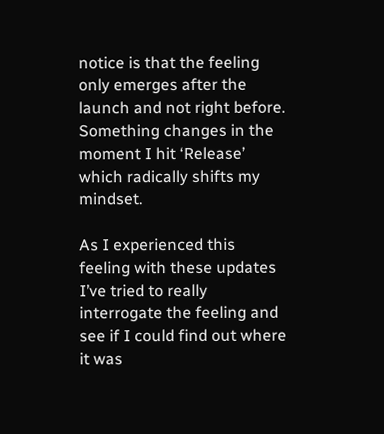notice is that the feeling only emerges after the launch and not right before. Something changes in the moment I hit ‘Release’ which radically shifts my mindset.

As I experienced this feeling with these updates I’ve tried to really interrogate the feeling and see if I could find out where it was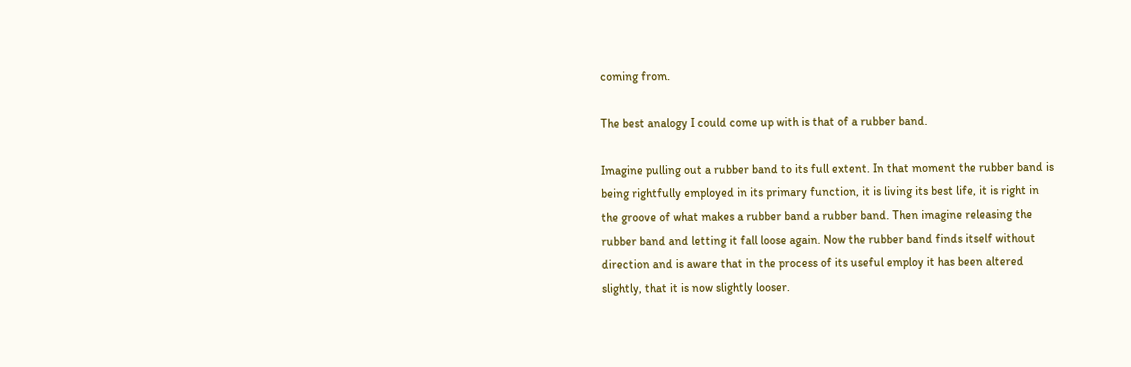coming from.

The best analogy I could come up with is that of a rubber band.

Imagine pulling out a rubber band to its full extent. In that moment the rubber band is being rightfully employed in its primary function, it is living its best life, it is right in the groove of what makes a rubber band a rubber band. Then imagine releasing the rubber band and letting it fall loose again. Now the rubber band finds itself without direction and is aware that in the process of its useful employ it has been altered slightly, that it is now slightly looser.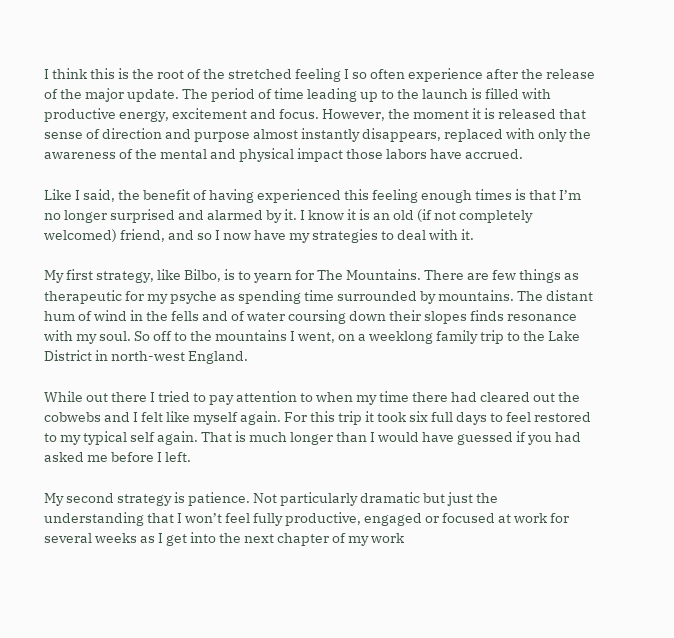I think this is the root of the stretched feeling I so often experience after the release of the major update. The period of time leading up to the launch is filled with productive energy, excitement and focus. However, the moment it is released that sense of direction and purpose almost instantly disappears, replaced with only the awareness of the mental and physical impact those labors have accrued.

Like I said, the benefit of having experienced this feeling enough times is that I’m no longer surprised and alarmed by it. I know it is an old (if not completely welcomed) friend, and so I now have my strategies to deal with it.

My first strategy, like Bilbo, is to yearn for The Mountains. There are few things as therapeutic for my psyche as spending time surrounded by mountains. The distant hum of wind in the fells and of water coursing down their slopes finds resonance with my soul. So off to the mountains I went, on a weeklong family trip to the Lake District in north-west England.

While out there I tried to pay attention to when my time there had cleared out the cobwebs and I felt like myself again. For this trip it took six full days to feel restored to my typical self again. That is much longer than I would have guessed if you had asked me before I left.

My second strategy is patience. Not particularly dramatic but just the understanding that I won’t feel fully productive, engaged or focused at work for several weeks as I get into the next chapter of my work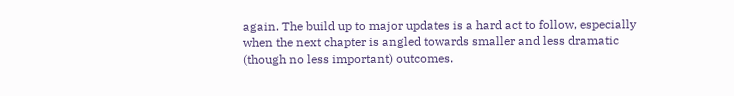again. The build up to major updates is a hard act to follow, especially when the next chapter is angled towards smaller and less dramatic (though no less important) outcomes.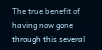The true benefit of having now gone through this several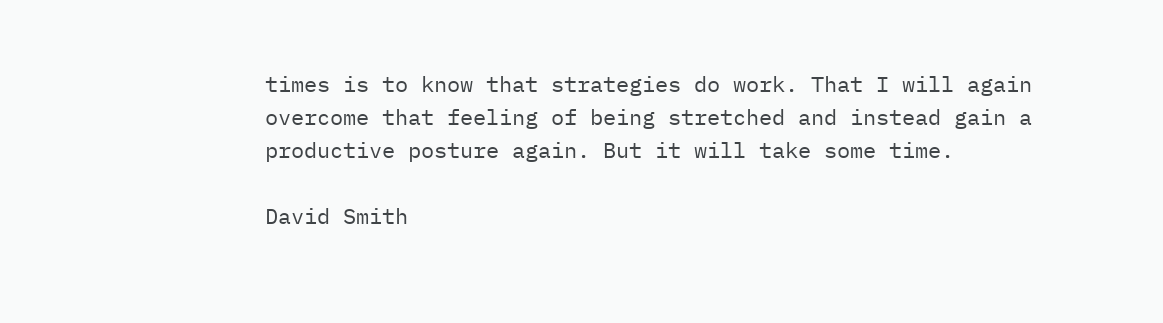times is to know that strategies do work. That I will again overcome that feeling of being stretched and instead gain a productive posture again. But it will take some time.

David Smith